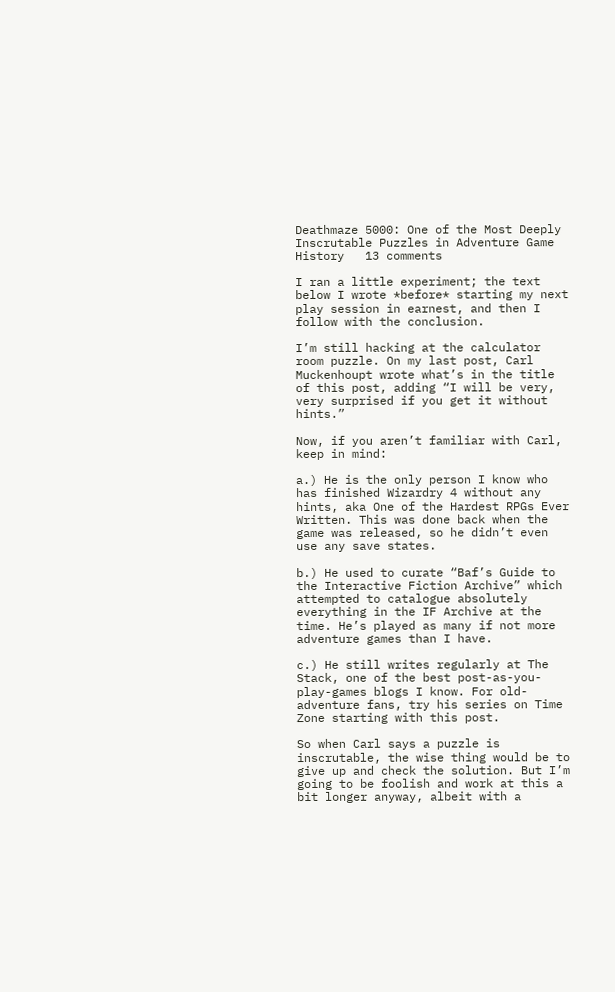Deathmaze 5000: One of the Most Deeply Inscrutable Puzzles in Adventure Game History   13 comments

I ran a little experiment; the text below I wrote *before* starting my next play session in earnest, and then I follow with the conclusion.

I’m still hacking at the calculator room puzzle. On my last post, Carl Muckenhoupt wrote what’s in the title of this post, adding “I will be very, very surprised if you get it without hints.”

Now, if you aren’t familiar with Carl, keep in mind:

a.) He is the only person I know who has finished Wizardry 4 without any hints, aka One of the Hardest RPGs Ever Written. This was done back when the game was released, so he didn’t even use any save states.

b.) He used to curate “Baf’s Guide to the Interactive Fiction Archive” which attempted to catalogue absolutely everything in the IF Archive at the time. He’s played as many if not more adventure games than I have.

c.) He still writes regularly at The Stack, one of the best post-as-you-play-games blogs I know. For old-adventure fans, try his series on Time Zone starting with this post.

So when Carl says a puzzle is inscrutable, the wise thing would be to give up and check the solution. But I’m going to be foolish and work at this a bit longer anyway, albeit with a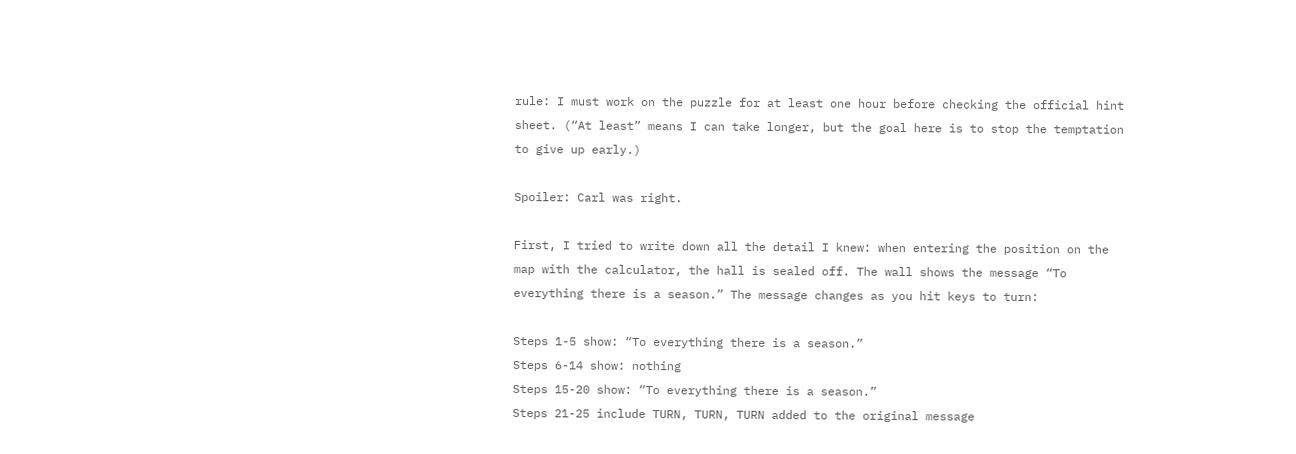rule: I must work on the puzzle for at least one hour before checking the official hint sheet. (“At least” means I can take longer, but the goal here is to stop the temptation to give up early.)

Spoiler: Carl was right.

First, I tried to write down all the detail I knew: when entering the position on the map with the calculator, the hall is sealed off. The wall shows the message “To everything there is a season.” The message changes as you hit keys to turn:

Steps 1-5 show: “To everything there is a season.”
Steps 6-14 show: nothing
Steps 15-20 show: “To everything there is a season.”
Steps 21-25 include TURN, TURN, TURN added to the original message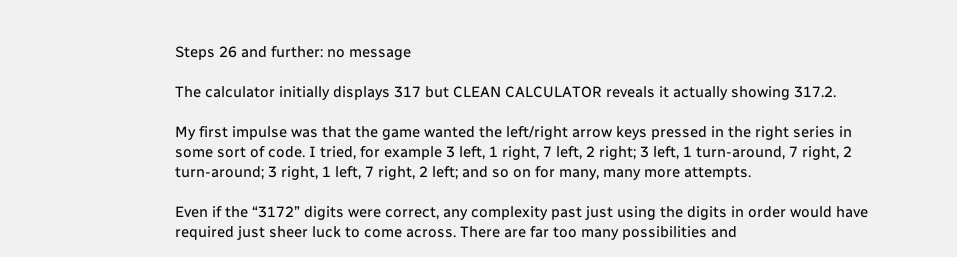Steps 26 and further: no message

The calculator initially displays 317 but CLEAN CALCULATOR reveals it actually showing 317.2.

My first impulse was that the game wanted the left/right arrow keys pressed in the right series in some sort of code. I tried, for example 3 left, 1 right, 7 left, 2 right; 3 left, 1 turn-around, 7 right, 2 turn-around; 3 right, 1 left, 7 right, 2 left; and so on for many, many more attempts.

Even if the “3172” digits were correct, any complexity past just using the digits in order would have required just sheer luck to come across. There are far too many possibilities and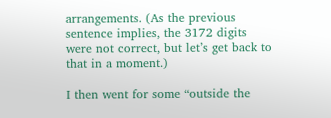arrangements. (As the previous sentence implies, the 3172 digits were not correct, but let’s get back to that in a moment.)

I then went for some “outside the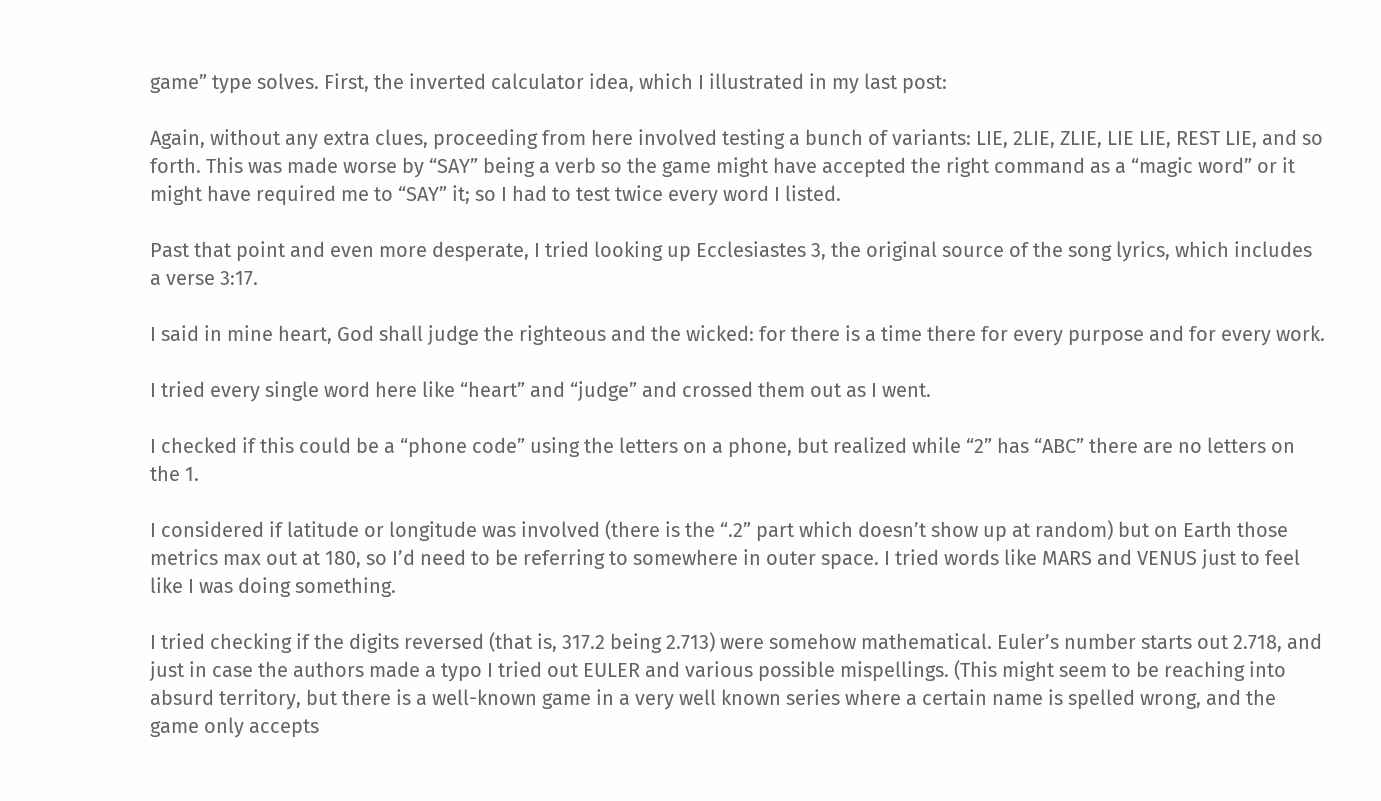game” type solves. First, the inverted calculator idea, which I illustrated in my last post:

Again, without any extra clues, proceeding from here involved testing a bunch of variants: LIE, 2LIE, ZLIE, LIE LIE, REST LIE, and so forth. This was made worse by “SAY” being a verb so the game might have accepted the right command as a “magic word” or it might have required me to “SAY” it; so I had to test twice every word I listed.

Past that point and even more desperate, I tried looking up Ecclesiastes 3, the original source of the song lyrics, which includes a verse 3:17.

I said in mine heart, God shall judge the righteous and the wicked: for there is a time there for every purpose and for every work.

I tried every single word here like “heart” and “judge” and crossed them out as I went.

I checked if this could be a “phone code” using the letters on a phone, but realized while “2” has “ABC” there are no letters on the 1.

I considered if latitude or longitude was involved (there is the “.2” part which doesn’t show up at random) but on Earth those metrics max out at 180, so I’d need to be referring to somewhere in outer space. I tried words like MARS and VENUS just to feel like I was doing something.

I tried checking if the digits reversed (that is, 317.2 being 2.713) were somehow mathematical. Euler’s number starts out 2.718, and just in case the authors made a typo I tried out EULER and various possible mispellings. (This might seem to be reaching into absurd territory, but there is a well-known game in a very well known series where a certain name is spelled wrong, and the game only accepts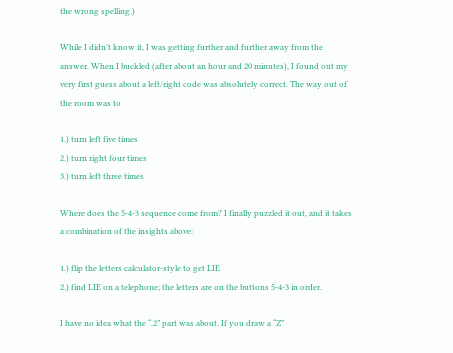the wrong spelling.)

While I didn’t know it, I was getting further and further away from the answer. When I buckled (after about an hour and 20 minutes), I found out my very first guess about a left/right code was absolutely correct. The way out of the room was to

1.) turn left five times
2.) turn right four times
3.) turn left three times

Where does the 5-4-3 sequence come from? I finally puzzled it out, and it takes a combination of the insights above:

1.) flip the letters calculator-style to get LIE
2.) find LIE on a telephone; the letters are on the buttons 5-4-3 in order.

I have no idea what the “.2” part was about. If you draw a “Z”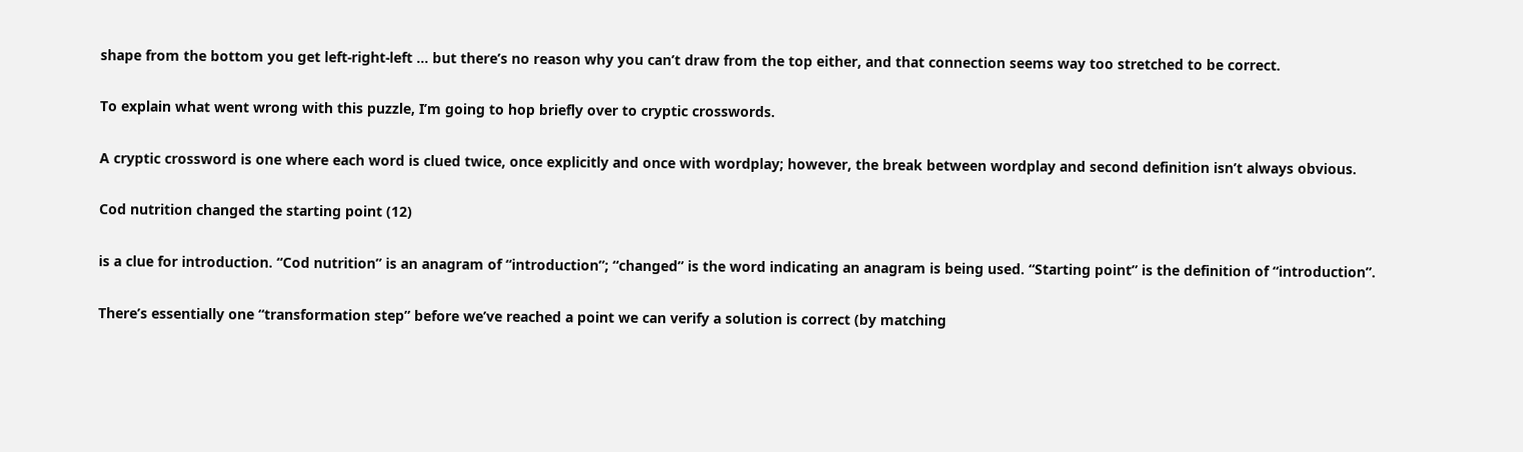shape from the bottom you get left-right-left … but there’s no reason why you can’t draw from the top either, and that connection seems way too stretched to be correct.

To explain what went wrong with this puzzle, I’m going to hop briefly over to cryptic crosswords.

A cryptic crossword is one where each word is clued twice, once explicitly and once with wordplay; however, the break between wordplay and second definition isn’t always obvious.

Cod nutrition changed the starting point (12)

is a clue for introduction. “Cod nutrition” is an anagram of “introduction”; “changed” is the word indicating an anagram is being used. “Starting point” is the definition of “introduction”.

There’s essentially one “transformation step” before we’ve reached a point we can verify a solution is correct (by matching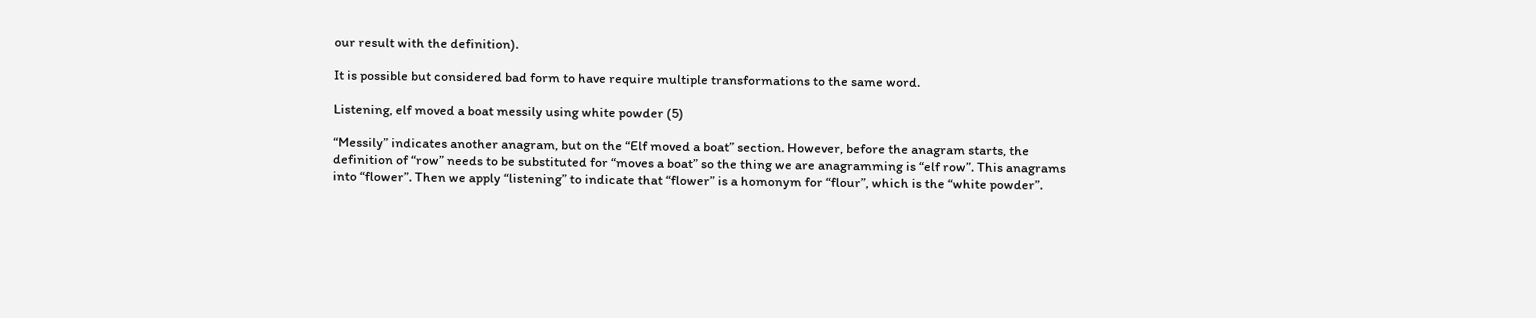our result with the definition).

It is possible but considered bad form to have require multiple transformations to the same word.

Listening, elf moved a boat messily using white powder (5)

“Messily” indicates another anagram, but on the “Elf moved a boat” section. However, before the anagram starts, the definition of “row” needs to be substituted for “moves a boat” so the thing we are anagramming is “elf row”. This anagrams into “flower”. Then we apply “listening” to indicate that “flower” is a homonym for “flour”, which is the “white powder”.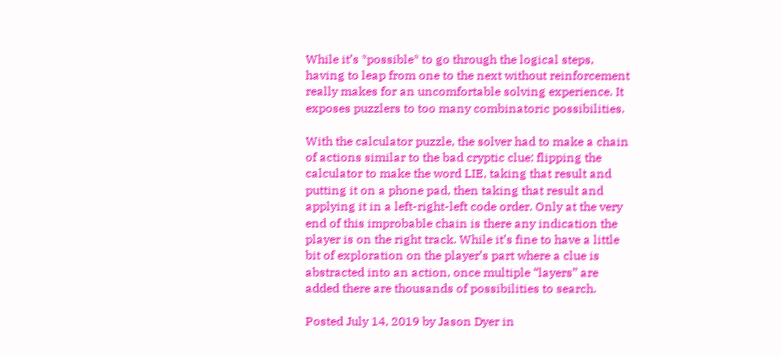While it’s *possible* to go through the logical steps, having to leap from one to the next without reinforcement really makes for an uncomfortable solving experience. It exposes puzzlers to too many combinatoric possibilities.

With the calculator puzzle, the solver had to make a chain of actions similar to the bad cryptic clue: flipping the calculator to make the word LIE, taking that result and putting it on a phone pad, then taking that result and applying it in a left-right-left code order. Only at the very end of this improbable chain is there any indication the player is on the right track. While it’s fine to have a little bit of exploration on the player’s part where a clue is abstracted into an action, once multiple “layers” are added there are thousands of possibilities to search.

Posted July 14, 2019 by Jason Dyer in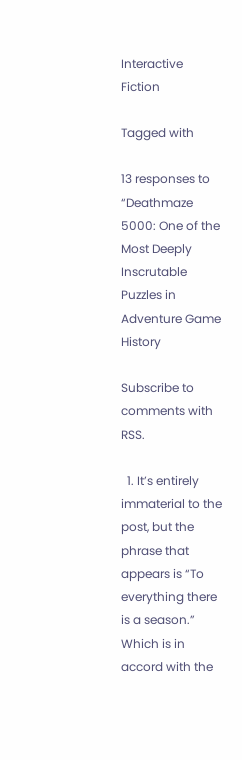Interactive Fiction

Tagged with

13 responses to “Deathmaze 5000: One of the Most Deeply Inscrutable Puzzles in Adventure Game History

Subscribe to comments with RSS.

  1. It’s entirely immaterial to the post, but the phrase that appears is “To everything there is a season.” Which is in accord with the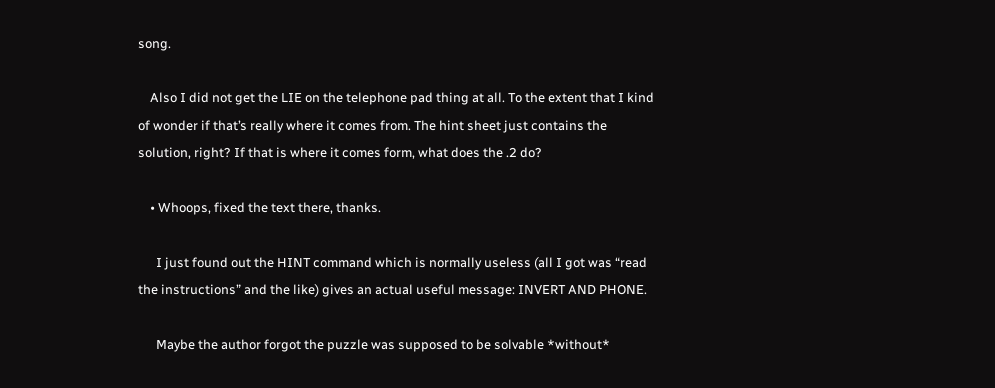song.

    Also I did not get the LIE on the telephone pad thing at all. To the extent that I kind of wonder if that’s really where it comes from. The hint sheet just contains the solution, right? If that is where it comes form, what does the .2 do?

    • Whoops, fixed the text there, thanks.

      I just found out the HINT command which is normally useless (all I got was “read the instructions” and the like) gives an actual useful message: INVERT AND PHONE.

      Maybe the author forgot the puzzle was supposed to be solvable *without*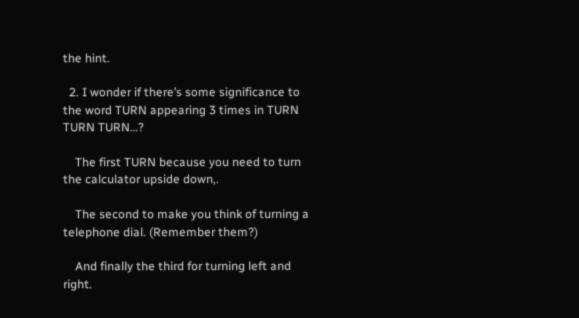the hint.

  2. I wonder if there’s some significance to the word TURN appearing 3 times in TURN TURN TURN…?

    The first TURN because you need to turn the calculator upside down,.

    The second to make you think of turning a telephone dial. (Remember them?)

    And finally the third for turning left and right.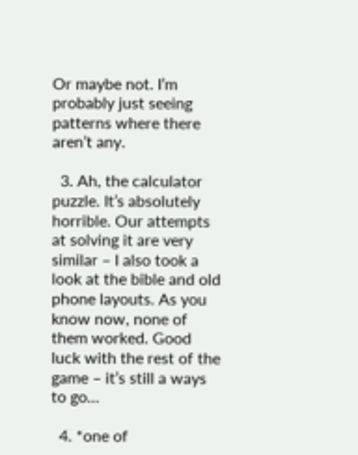Or maybe not. I’m probably just seeing patterns where there aren’t any.

  3. Ah, the calculator puzzle. It’s absolutely horrible. Our attempts at solving it are very similar – I also took a look at the bible and old phone layouts. As you know now, none of them worked. Good luck with the rest of the game – it’s still a ways to go…

  4. *one of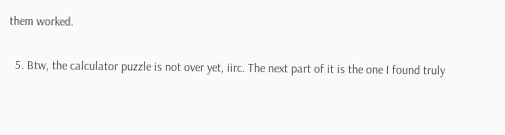them worked.

  5. Btw, the calculator puzzle is not over yet, iirc. The next part of it is the one I found truly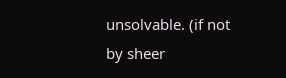unsolvable. (if not by sheer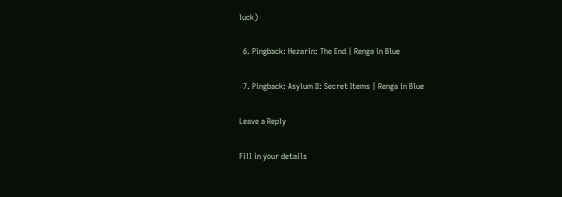luck)

  6. Pingback: Hezarin: The End | Renga in Blue

  7. Pingback: Asylum II: Secret Items | Renga in Blue

Leave a Reply

Fill in your details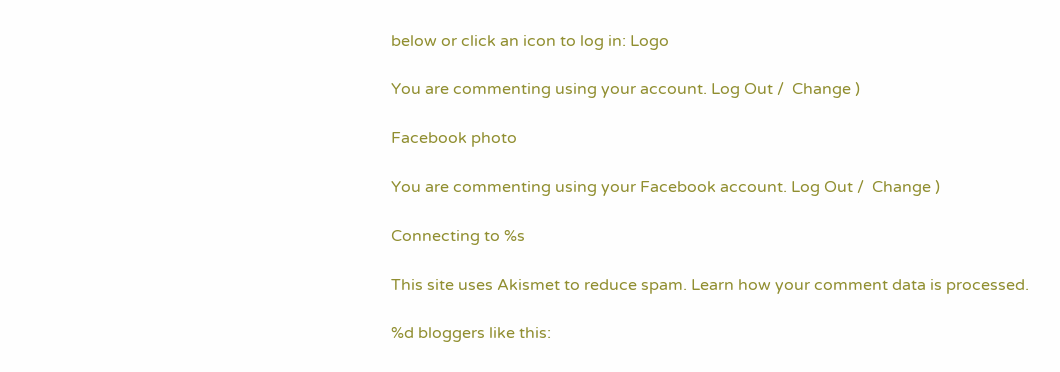below or click an icon to log in: Logo

You are commenting using your account. Log Out /  Change )

Facebook photo

You are commenting using your Facebook account. Log Out /  Change )

Connecting to %s

This site uses Akismet to reduce spam. Learn how your comment data is processed.

%d bloggers like this: